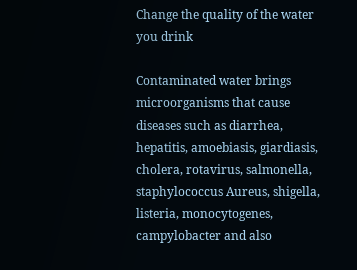Change the quality of the water you drink

Contaminated water brings microorganisms that cause diseases such as diarrhea, hepatitis, amoebiasis, giardiasis, cholera, rotavirus, salmonella, staphylococcus Aureus, shigella, listeria, monocytogenes, campylobacter and also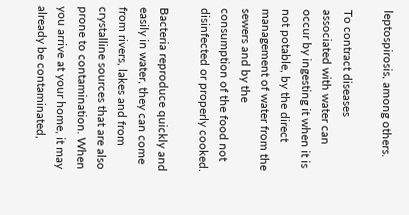leptospirosis, among others.

To contract diseases associated with water can occur by ingesting it when it is not potable, by the direct management of water from the sewers and by the consumption of the food not disinfected or properly cooked.

Bacteria reproduce quickly and easily in water, they can come from rivers, lakes and from crystalline sources that are also prone to contamination. When you arrive at your home, it may already be contaminated,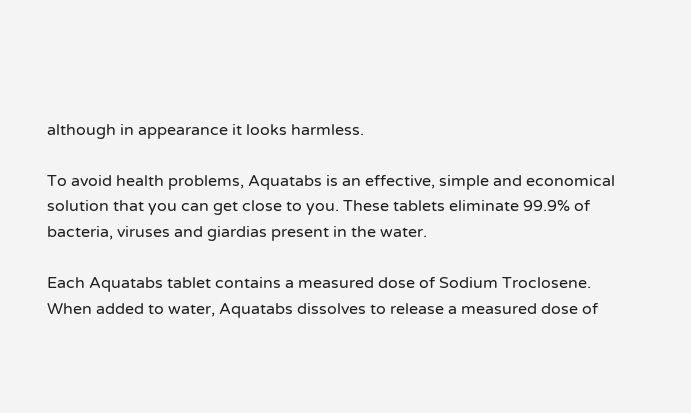although in appearance it looks harmless.

To avoid health problems, Aquatabs is an effective, simple and economical solution that you can get close to you. These tablets eliminate 99.9% of bacteria, viruses and giardias present in the water.

Each Aquatabs tablet contains a measured dose of Sodium Troclosene. When added to water, Aquatabs dissolves to release a measured dose of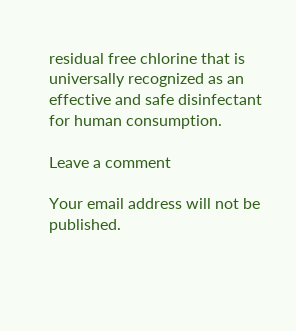residual free chlorine that is universally recognized as an effective and safe disinfectant for human consumption.

Leave a comment

Your email address will not be published.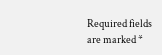Required fields are marked *